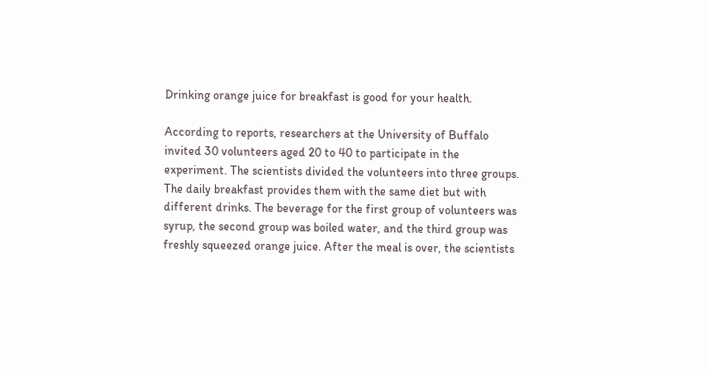Drinking orange juice for breakfast is good for your health.

According to reports, researchers at the University of Buffalo invited 30 volunteers aged 20 to 40 to participate in the experiment. The scientists divided the volunteers into three groups. The daily breakfast provides them with the same diet but with different drinks. The beverage for the first group of volunteers was syrup, the second group was boiled water, and the third group was freshly squeezed orange juice. After the meal is over, the scientists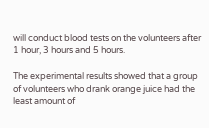will conduct blood tests on the volunteers after 1 hour, 3 hours and 5 hours.

The experimental results showed that a group of volunteers who drank orange juice had the least amount of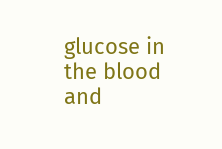glucose in the blood and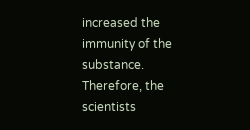increased the immunity of the substance. Therefore, the scientists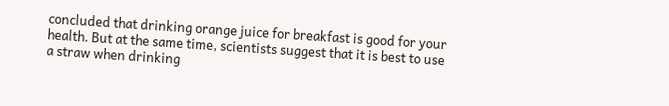concluded that drinking orange juice for breakfast is good for your health. But at the same time, scientists suggest that it is best to use a straw when drinking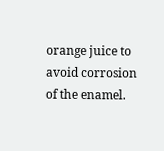orange juice to avoid corrosion of the enamel.